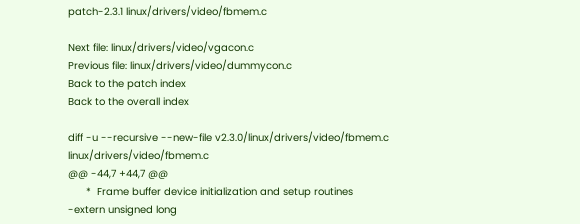patch-2.3.1 linux/drivers/video/fbmem.c

Next file: linux/drivers/video/vgacon.c
Previous file: linux/drivers/video/dummycon.c
Back to the patch index
Back to the overall index

diff -u --recursive --new-file v2.3.0/linux/drivers/video/fbmem.c linux/drivers/video/fbmem.c
@@ -44,7 +44,7 @@
      *  Frame buffer device initialization and setup routines
-extern unsigned long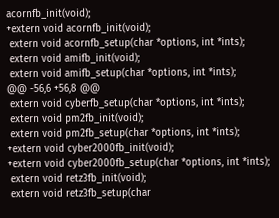acornfb_init(void);
+extern void acornfb_init(void);
 extern void acornfb_setup(char *options, int *ints);
 extern void amifb_init(void);
 extern void amifb_setup(char *options, int *ints);
@@ -56,6 +56,8 @@
 extern void cyberfb_setup(char *options, int *ints);
 extern void pm2fb_init(void);
 extern void pm2fb_setup(char *options, int *ints);
+extern void cyber2000fb_init(void);
+extern void cyber2000fb_setup(char *options, int *ints);
 extern void retz3fb_init(void);
 extern void retz3fb_setup(char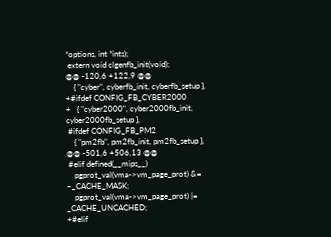*options, int *ints);
 extern void clgenfb_init(void);
@@ -120,6 +122,9 @@
    { "cyber", cyberfb_init, cyberfb_setup },
+#ifdef CONFIG_FB_CYBER2000
+   { "cyber2000", cyber2000fb_init, cyber2000fb_setup },
 #ifdef CONFIG_FB_PM2
    { "pm2fb", pm2fb_init, pm2fb_setup },
@@ -501,6 +506,13 @@
 #elif defined(__mips__)
    pgprot_val(vma->vm_page_prot) &= ~_CACHE_MASK;
    pgprot_val(vma->vm_page_prot) |= _CACHE_UNCACHED;
+#elif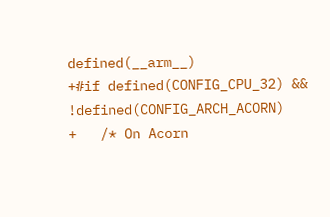defined(__arm__)
+#if defined(CONFIG_CPU_32) && !defined(CONFIG_ARCH_ACORN)
+   /* On Acorn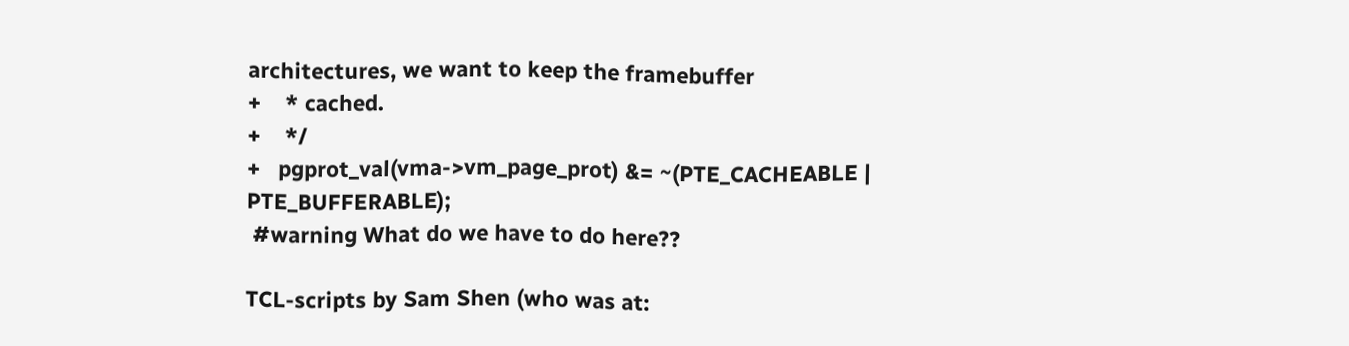architectures, we want to keep the framebuffer
+    * cached.
+    */
+   pgprot_val(vma->vm_page_prot) &= ~(PTE_CACHEABLE | PTE_BUFFERABLE);
 #warning What do we have to do here??

TCL-scripts by Sam Shen (who was at: